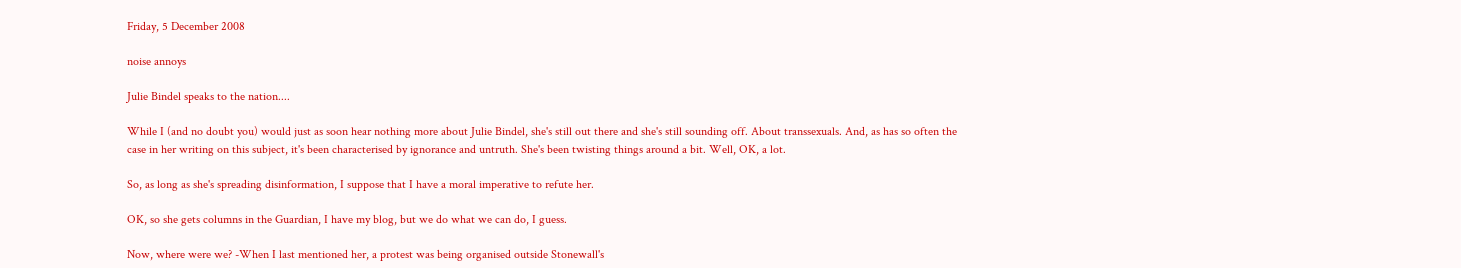Friday, 5 December 2008

noise annoys

Julie Bindel speaks to the nation....

While I (and no doubt you) would just as soon hear nothing more about Julie Bindel, she's still out there and she's still sounding off. About transsexuals. And, as has so often the case in her writing on this subject, it's been characterised by ignorance and untruth. She's been twisting things around a bit. Well, OK, a lot.

So, as long as she's spreading disinformation, I suppose that I have a moral imperative to refute her.

OK, so she gets columns in the Guardian, I have my blog, but we do what we can do, I guess.

Now, where were we? -When I last mentioned her, a protest was being organised outside Stonewall's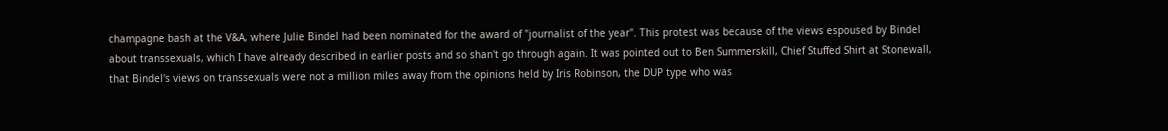champagne bash at the V&A, where Julie Bindel had been nominated for the award of "journalist of the year". This protest was because of the views espoused by Bindel about transsexuals, which I have already described in earlier posts and so shan't go through again. It was pointed out to Ben Summerskill, Chief Stuffed Shirt at Stonewall, that Bindel's views on transsexuals were not a million miles away from the opinions held by Iris Robinson, the DUP type who was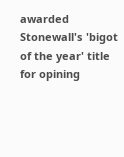awarded Stonewall's 'bigot of the year' title for opining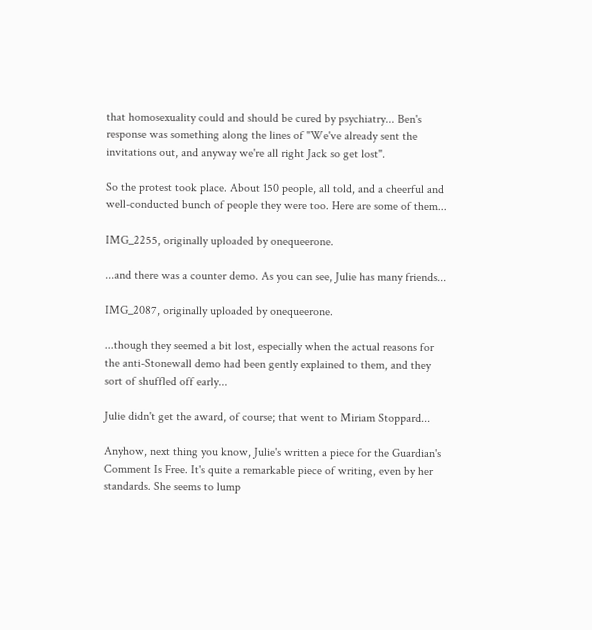that homosexuality could and should be cured by psychiatry... Ben's response was something along the lines of "We've already sent the invitations out, and anyway we're all right Jack so get lost".

So the protest took place. About 150 people, all told, and a cheerful and well-conducted bunch of people they were too. Here are some of them...

IMG_2255, originally uploaded by onequeerone.

...and there was a counter demo. As you can see, Julie has many friends...

IMG_2087, originally uploaded by onequeerone.

...though they seemed a bit lost, especially when the actual reasons for the anti-Stonewall demo had been gently explained to them, and they sort of shuffled off early...

Julie didn't get the award, of course; that went to Miriam Stoppard...

Anyhow, next thing you know, Julie's written a piece for the Guardian's Comment Is Free. It's quite a remarkable piece of writing, even by her standards. She seems to lump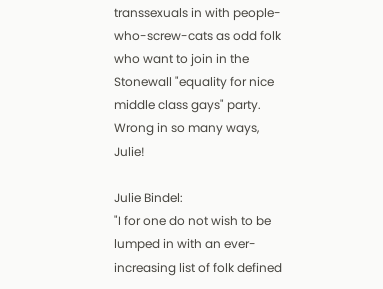transsexuals in with people-who-screw-cats as odd folk who want to join in the Stonewall "equality for nice middle class gays" party. Wrong in so many ways, Julie!

Julie Bindel:
"I for one do not wish to be lumped in with an ever-increasing list of folk defined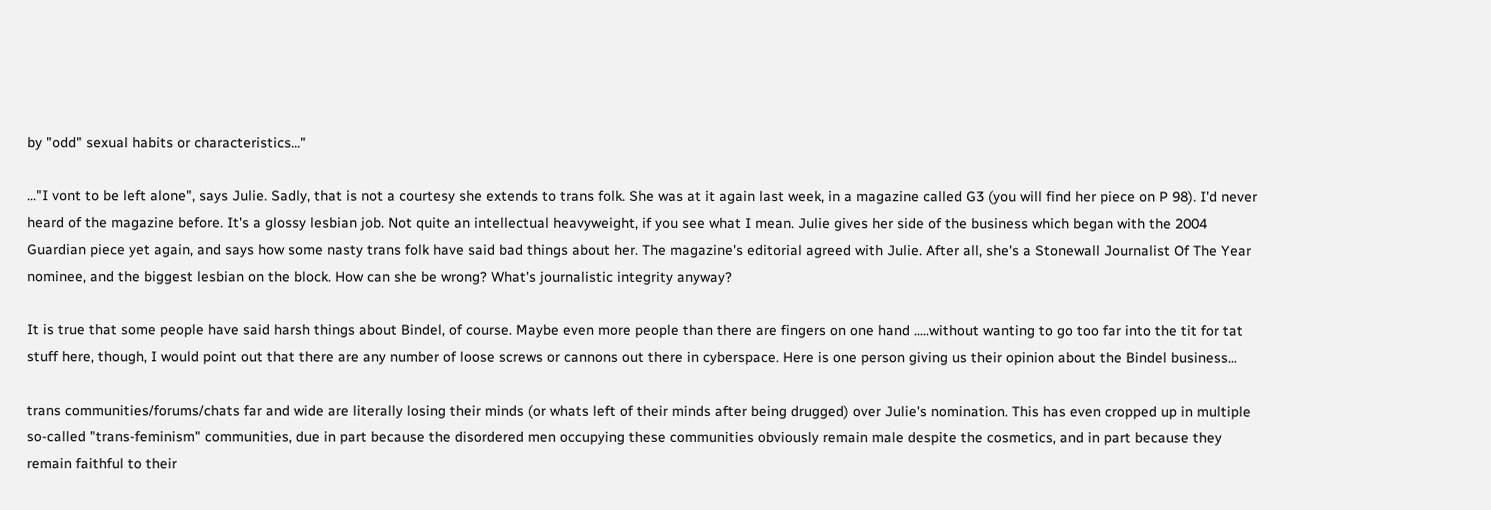by "odd" sexual habits or characteristics..."

..."I vont to be left alone", says Julie. Sadly, that is not a courtesy she extends to trans folk. She was at it again last week, in a magazine called G3 (you will find her piece on P 98). I'd never heard of the magazine before. It's a glossy lesbian job. Not quite an intellectual heavyweight, if you see what I mean. Julie gives her side of the business which began with the 2004 Guardian piece yet again, and says how some nasty trans folk have said bad things about her. The magazine's editorial agreed with Julie. After all, she's a Stonewall Journalist Of The Year nominee, and the biggest lesbian on the block. How can she be wrong? What's journalistic integrity anyway?

It is true that some people have said harsh things about Bindel, of course. Maybe even more people than there are fingers on one hand .....without wanting to go too far into the tit for tat stuff here, though, I would point out that there are any number of loose screws or cannons out there in cyberspace. Here is one person giving us their opinion about the Bindel business...

trans communities/forums/chats far and wide are literally losing their minds (or whats left of their minds after being drugged) over Julie's nomination. This has even cropped up in multiple so-called "trans-feminism" communities, due in part because the disordered men occupying these communities obviously remain male despite the cosmetics, and in part because they remain faithful to their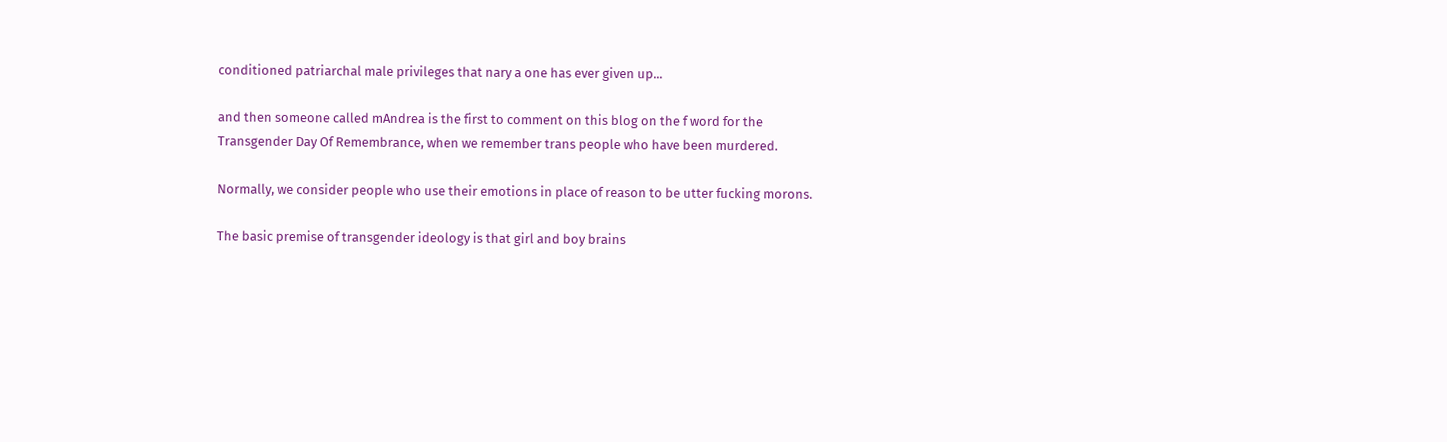conditioned patriarchal male privileges that nary a one has ever given up...

and then someone called mAndrea is the first to comment on this blog on the f word for the Transgender Day Of Remembrance, when we remember trans people who have been murdered.

Normally, we consider people who use their emotions in place of reason to be utter fucking morons.

The basic premise of transgender ideology is that girl and boy brains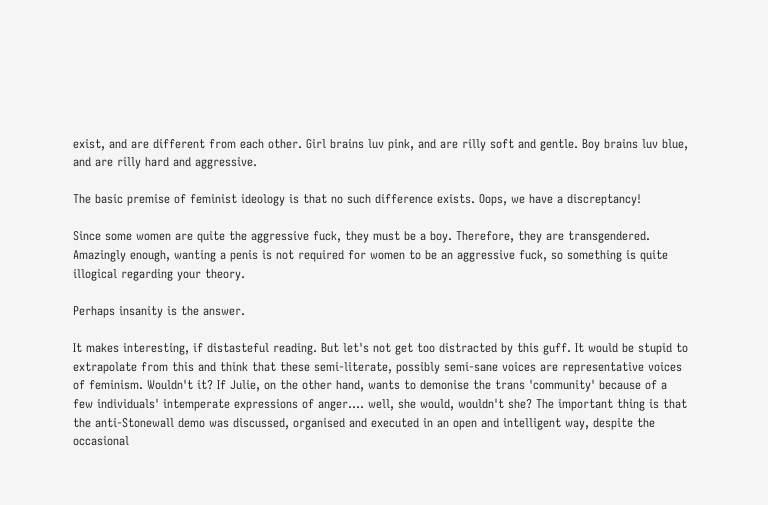exist, and are different from each other. Girl brains luv pink, and are rilly soft and gentle. Boy brains luv blue, and are rilly hard and aggressive.

The basic premise of feminist ideology is that no such difference exists. Oops, we have a discreptancy!

Since some women are quite the aggressive fuck, they must be a boy. Therefore, they are transgendered. Amazingly enough, wanting a penis is not required for women to be an aggressive fuck, so something is quite illogical regarding your theory.

Perhaps insanity is the answer.

It makes interesting, if distasteful reading. But let's not get too distracted by this guff. It would be stupid to extrapolate from this and think that these semi-literate, possibly semi-sane voices are representative voices of feminism. Wouldn't it? If Julie, on the other hand, wants to demonise the trans 'community' because of a few individuals' intemperate expressions of anger.... well, she would, wouldn't she? The important thing is that the anti-Stonewall demo was discussed, organised and executed in an open and intelligent way, despite the occasional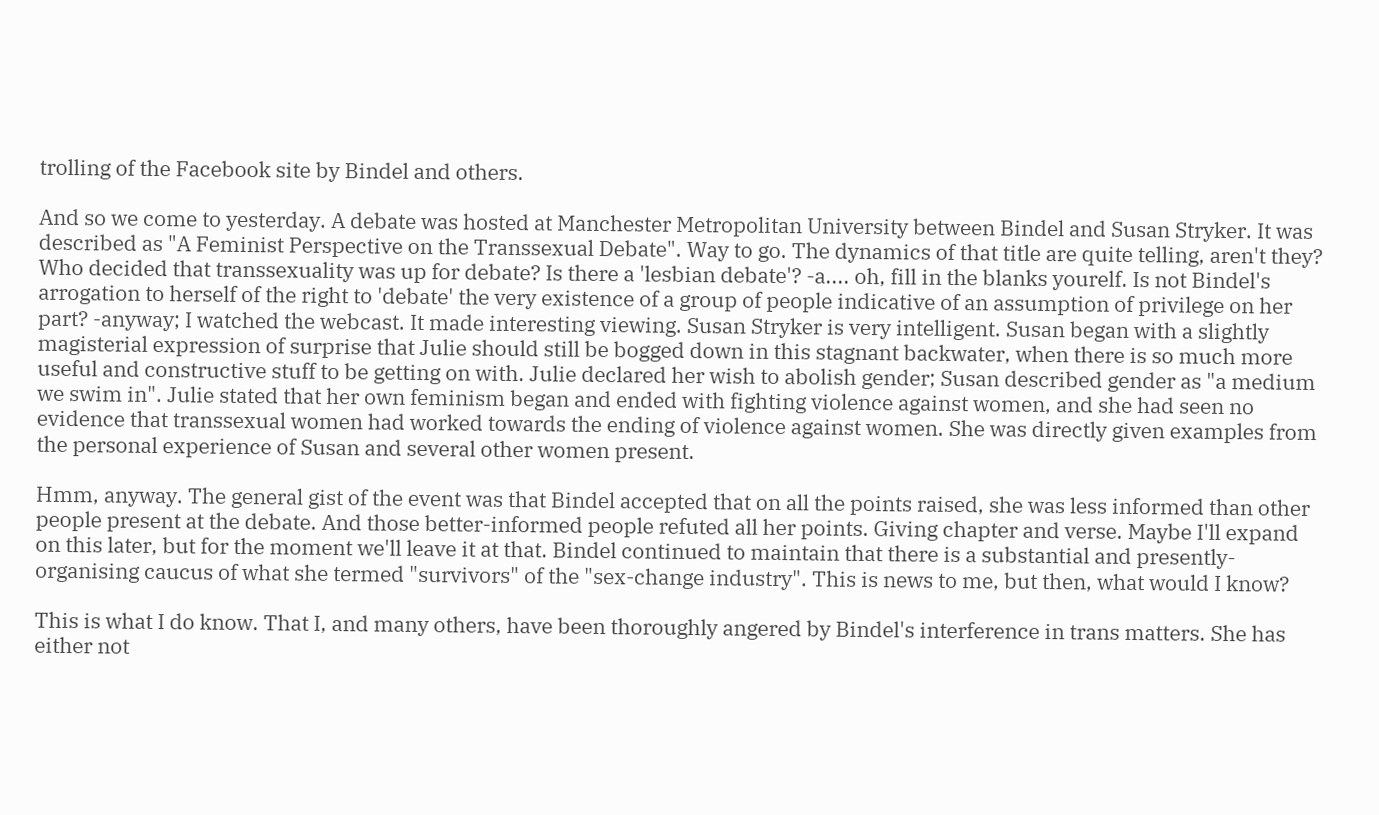trolling of the Facebook site by Bindel and others.

And so we come to yesterday. A debate was hosted at Manchester Metropolitan University between Bindel and Susan Stryker. It was described as "A Feminist Perspective on the Transsexual Debate". Way to go. The dynamics of that title are quite telling, aren't they? Who decided that transsexuality was up for debate? Is there a 'lesbian debate'? -a.... oh, fill in the blanks yourelf. Is not Bindel's arrogation to herself of the right to 'debate' the very existence of a group of people indicative of an assumption of privilege on her part? -anyway; I watched the webcast. It made interesting viewing. Susan Stryker is very intelligent. Susan began with a slightly magisterial expression of surprise that Julie should still be bogged down in this stagnant backwater, when there is so much more useful and constructive stuff to be getting on with. Julie declared her wish to abolish gender; Susan described gender as "a medium we swim in". Julie stated that her own feminism began and ended with fighting violence against women, and she had seen no evidence that transsexual women had worked towards the ending of violence against women. She was directly given examples from the personal experience of Susan and several other women present.

Hmm, anyway. The general gist of the event was that Bindel accepted that on all the points raised, she was less informed than other people present at the debate. And those better-informed people refuted all her points. Giving chapter and verse. Maybe I'll expand on this later, but for the moment we'll leave it at that. Bindel continued to maintain that there is a substantial and presently-organising caucus of what she termed "survivors" of the "sex-change industry". This is news to me, but then, what would I know?

This is what I do know. That I, and many others, have been thoroughly angered by Bindel's interference in trans matters. She has either not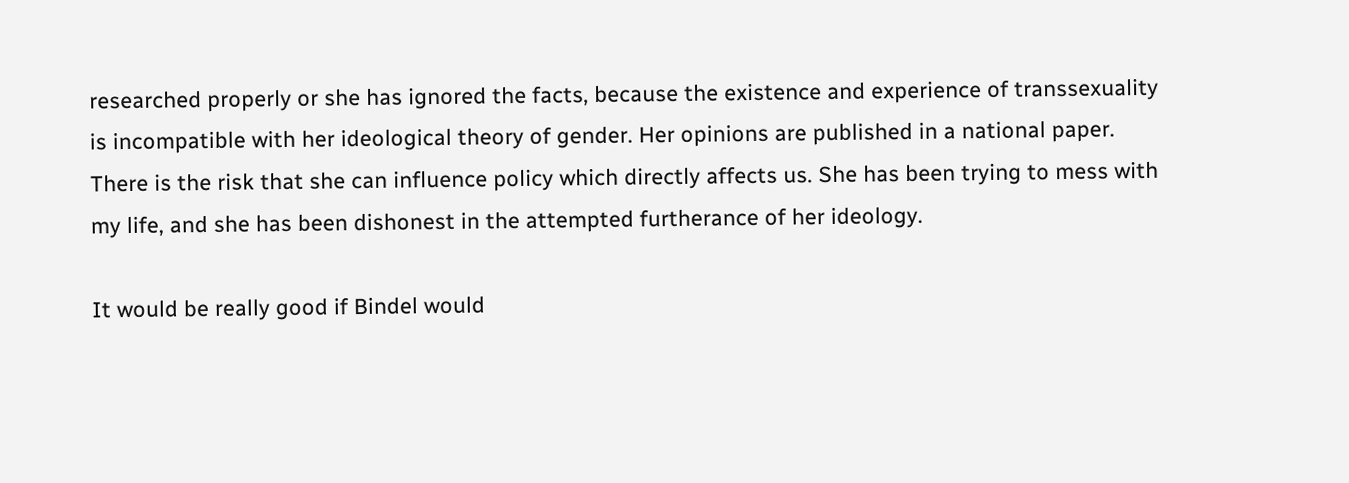researched properly or she has ignored the facts, because the existence and experience of transsexuality is incompatible with her ideological theory of gender. Her opinions are published in a national paper. There is the risk that she can influence policy which directly affects us. She has been trying to mess with my life, and she has been dishonest in the attempted furtherance of her ideology.

It would be really good if Bindel would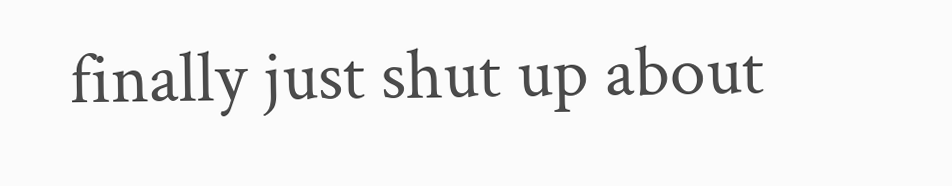finally just shut up about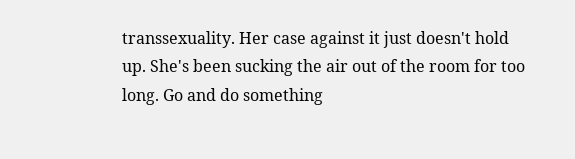transsexuality. Her case against it just doesn't hold up. She's been sucking the air out of the room for too long. Go and do something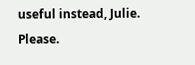useful instead, Julie. Please.